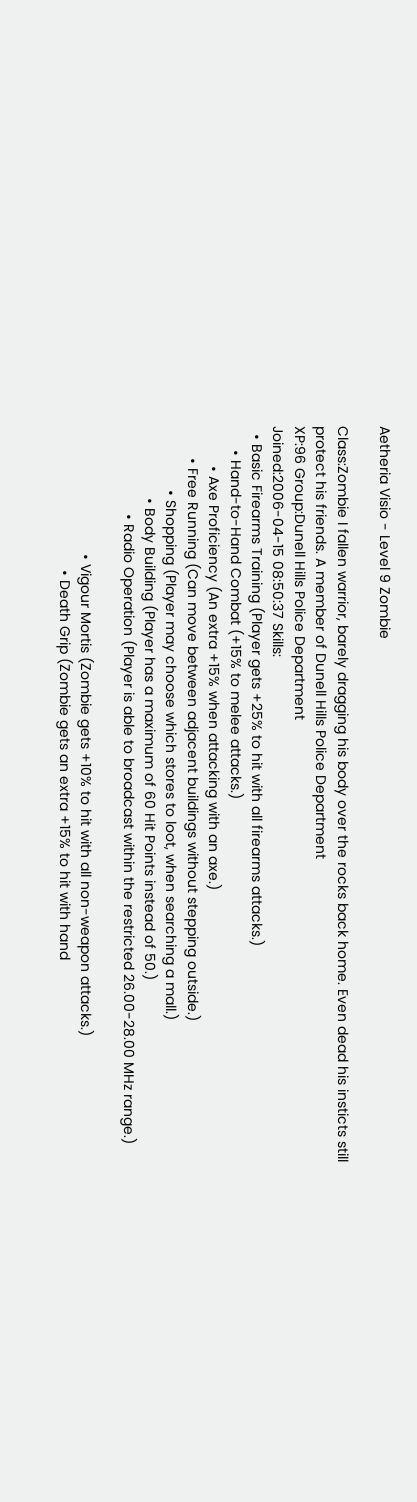Aetheria Visio - Level 9 Zombie

Class:Zombie I fallen warrior, barely dragging his body over the rocks back home. Even dead his insticts still protect his friends. A member of Dunell Hills Police Department
XP:96 Group:Dunell Hills Police Department
Joined:2006-04-15 08:50:37 Skills:
  • Basic Firearms Training (Player gets +25% to hit with all firearms attacks.)
      • Hand-to-Hand Combat (+15% to melee attacks.)
          • Axe Proficiency (An extra +15% when attacking with an axe.)
        • Free Running (Can move between adjacent buildings without stepping outside.)
                • Shopping (Player may choose which stores to loot, when searching a mall.)
                  • Body Building (Player has a maximum of 60 Hit Points instead of 50.)
                      • Radio Operation (Player is able to broadcast within the restricted 26.00-28.00 MHz range.)

                                • Vigour Mortis (Zombie gets +10% to hit with all non-weapon attacks.)
                                    • Death Grip (Zombie gets an extra +15% to hit with hand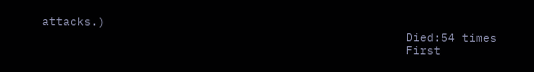attacks.)
                                                    Died:54 times
                                                    First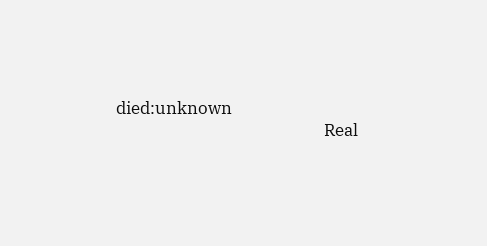died:unknown
                                                    Real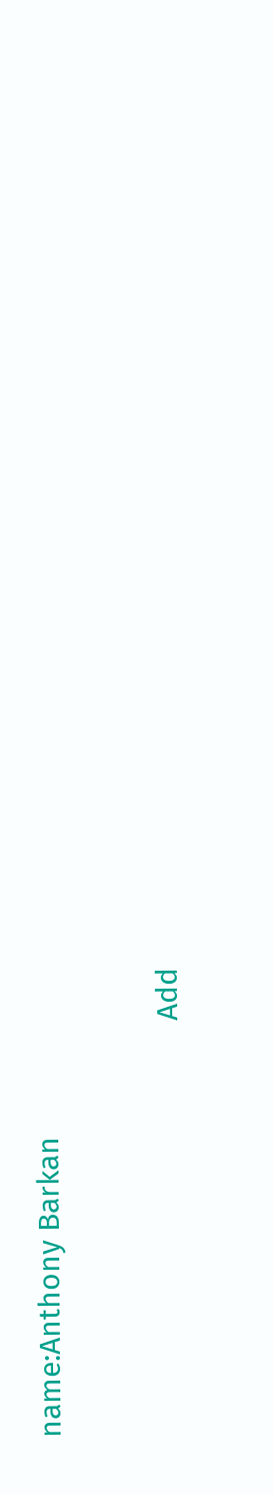name:Anthony Barkan

                                                    Add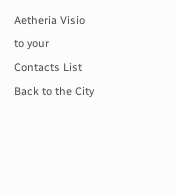Aetheria Visio to your Contacts List Back to the City